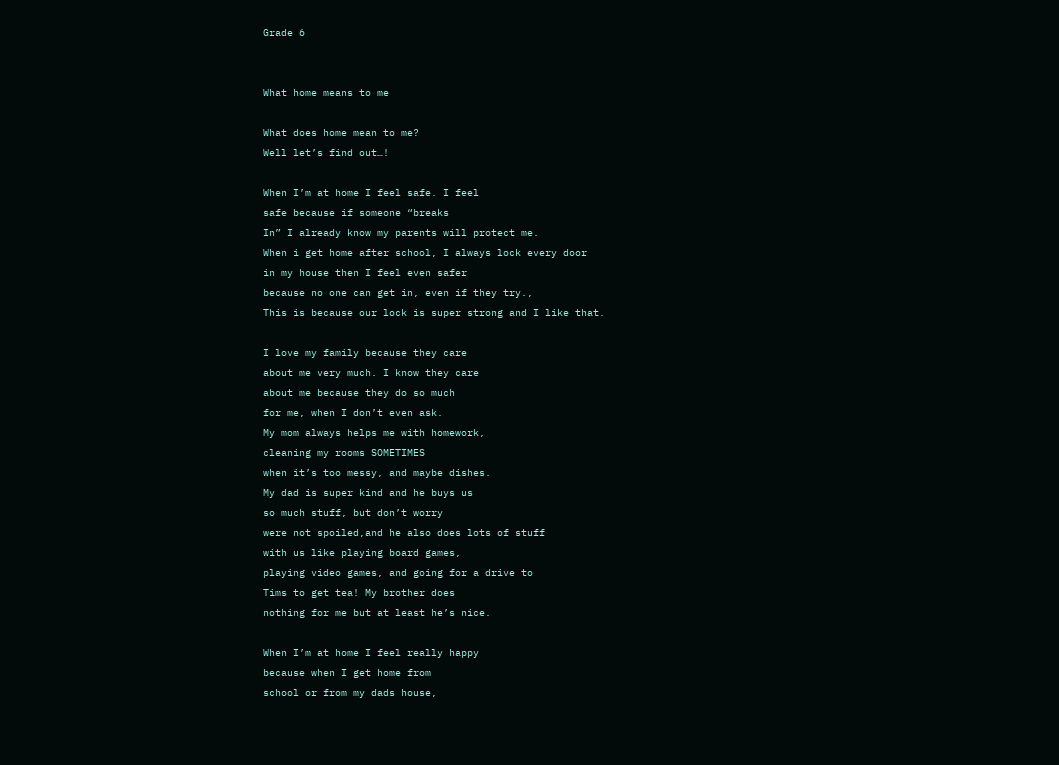Grade 6


What home means to me

What does home mean to me?
Well let’s find out…!

When I’m at home I feel safe. I feel
safe because if someone “breaks
In” I already know my parents will protect me.
When i get home after school, I always lock every door
in my house then I feel even safer
because no one can get in, even if they try.,
This is because our lock is super strong and I like that.

I love my family because they care
about me very much. I know they care
about me because they do so much
for me, when I don’t even ask.
My mom always helps me with homework,
cleaning my rooms SOMETIMES
when it’s too messy, and maybe dishes.
My dad is super kind and he buys us
so much stuff, but don’t worry
were not spoiled,and he also does lots of stuff
with us like playing board games,
playing video games, and going for a drive to
Tims to get tea! My brother does
nothing for me but at least he’s nice.

When I’m at home I feel really happy
because when I get home from
school or from my dads house,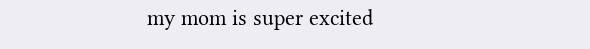my mom is super excited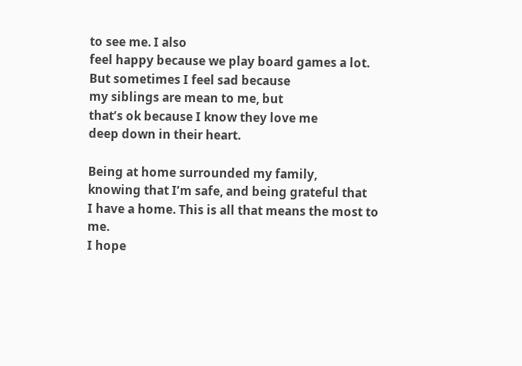to see me. I also
feel happy because we play board games a lot.
But sometimes I feel sad because
my siblings are mean to me, but
that’s ok because I know they love me
deep down in their heart.

Being at home surrounded my family,
knowing that I’m safe, and being grateful that
I have a home. This is all that means the most to me.
I hope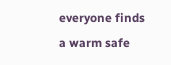everyone finds a warm safe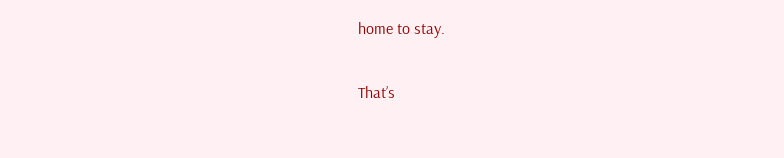home to stay.

That’s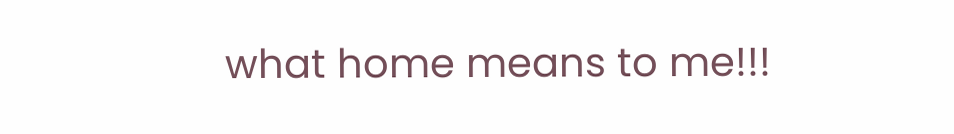what home means to me!!!